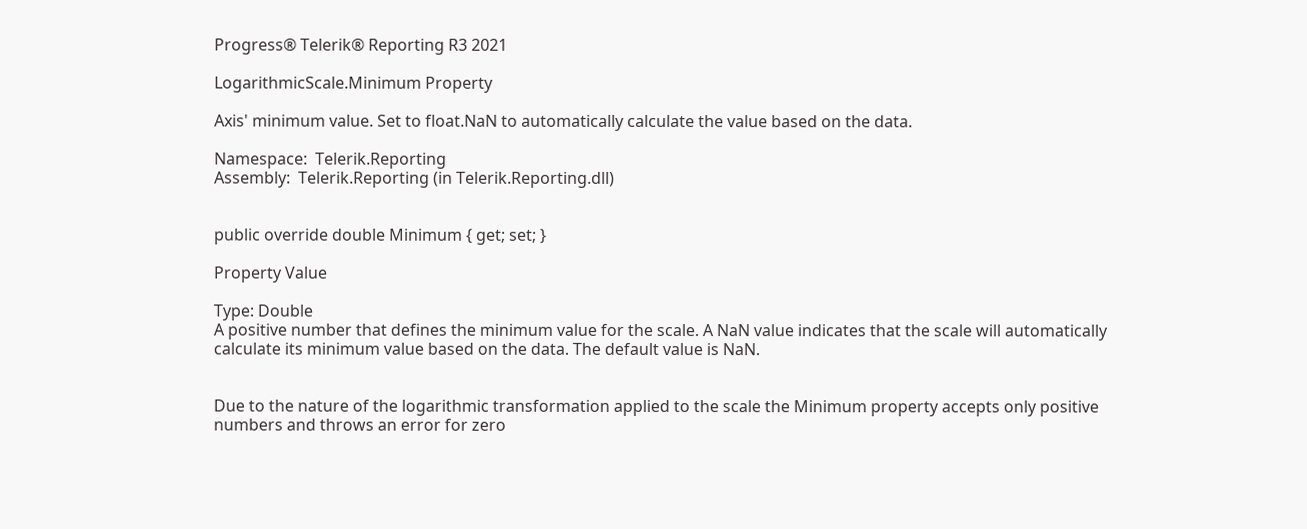Progress® Telerik® Reporting R3 2021

LogarithmicScale.Minimum Property

Axis' minimum value. Set to float.NaN to automatically calculate the value based on the data.

Namespace:  Telerik.Reporting
Assembly:  Telerik.Reporting (in Telerik.Reporting.dll)


public override double Minimum { get; set; }

Property Value

Type: Double
A positive number that defines the minimum value for the scale. A NaN value indicates that the scale will automatically calculate its minimum value based on the data. The default value is NaN.


Due to the nature of the logarithmic transformation applied to the scale the Minimum property accepts only positive numbers and throws an error for zero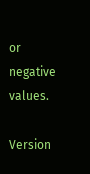or negative values.

Version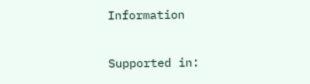Information

Supported in: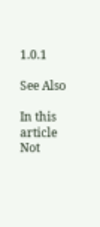1.0.1

See Also

In this article
Not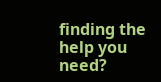finding the help you need?